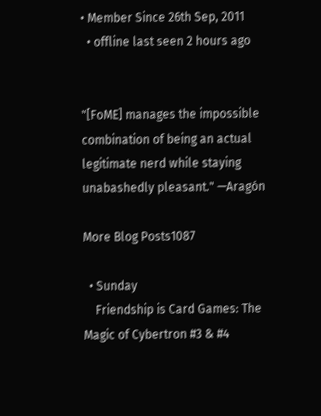• Member Since 26th Sep, 2011
  • offline last seen 2 hours ago


"[FoME] manages the impossible combination of being an actual legitimate nerd while staying unabashedly pleasant." —Aragón

More Blog Posts1087

  • Sunday
    Friendship is Card Games: The Magic of Cybertron #3 & #4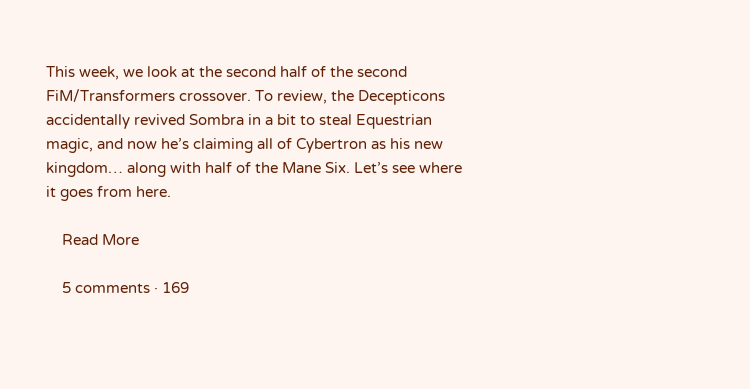This week, we look at the second half of the second FiM/Transformers crossover. To review, the Decepticons accidentally revived Sombra in a bit to steal Equestrian magic, and now he’s claiming all of Cybertron as his new kingdom… along with half of the Mane Six. Let’s see where it goes from here.

    Read More

    5 comments · 169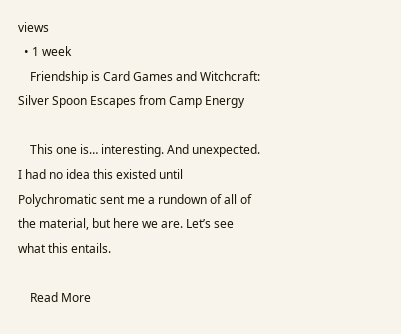views
  • 1 week
    Friendship is Card Games and Witchcraft: Silver Spoon Escapes from Camp Energy

    This one is… interesting. And unexpected. I had no idea this existed until Polychromatic sent me a rundown of all of the material, but here we are. Let’s see what this entails.

    Read More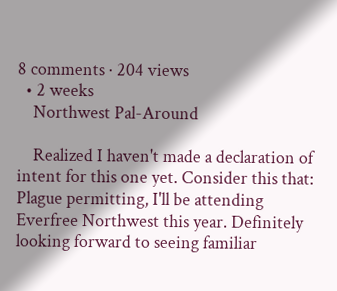8 comments · 204 views
  • 2 weeks
    Northwest Pal-Around

    Realized I haven't made a declaration of intent for this one yet. Consider this that: Plague permitting, I'll be attending Everfree Northwest this year. Definitely looking forward to seeing familiar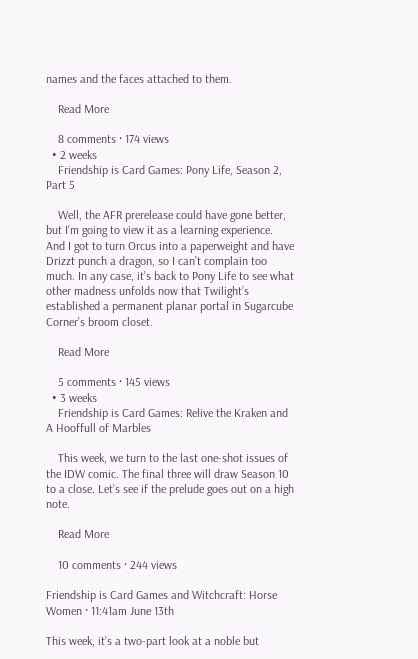names and the faces attached to them.

    Read More

    8 comments · 174 views
  • 2 weeks
    Friendship is Card Games: Pony Life, Season 2, Part 5

    Well, the AFR prerelease could have gone better, but I’m going to view it as a learning experience. And I got to turn Orcus into a paperweight and have Drizzt punch a dragon, so I can’t complain too much. In any case, it’s back to Pony Life to see what other madness unfolds now that Twilight’s established a permanent planar portal in Sugarcube Corner’s broom closet.

    Read More

    5 comments · 145 views
  • 3 weeks
    Friendship is Card Games: Relive the Kraken and A Hooffull of Marbles

    This week, we turn to the last one-shot issues of the IDW comic. The final three will draw Season 10 to a close. Let’s see if the prelude goes out on a high note.

    Read More

    10 comments · 244 views

Friendship is Card Games and Witchcraft: Horse Women · 11:41am June 13th

This week, it’s a two-part look at a noble but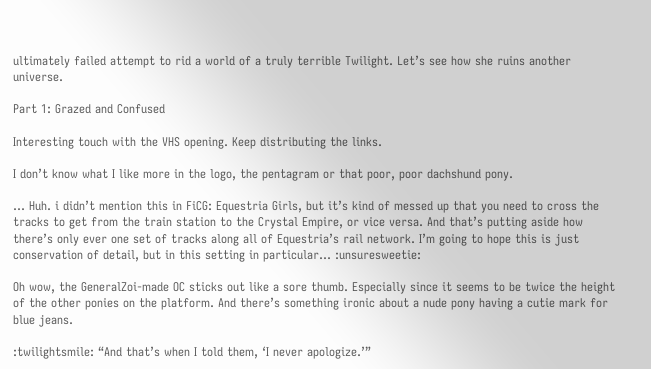ultimately failed attempt to rid a world of a truly terrible Twilight. Let’s see how she ruins another universe.

Part 1: Grazed and Confused

Interesting touch with the VHS opening. Keep distributing the links.

I don’t know what I like more in the logo, the pentagram or that poor, poor dachshund pony.

… Huh. i didn’t mention this in FiCG: Equestria Girls, but it’s kind of messed up that you need to cross the tracks to get from the train station to the Crystal Empire, or vice versa. And that’s putting aside how there’s only ever one set of tracks along all of Equestria’s rail network. I’m going to hope this is just conservation of detail, but in this setting in particular… :unsuresweetie:

Oh wow, the GeneralZoi-made OC sticks out like a sore thumb. Especially since it seems to be twice the height of the other ponies on the platform. And there’s something ironic about a nude pony having a cutie mark for blue jeans.

:twilightsmile: “And that’s when I told them, ‘I never apologize.’”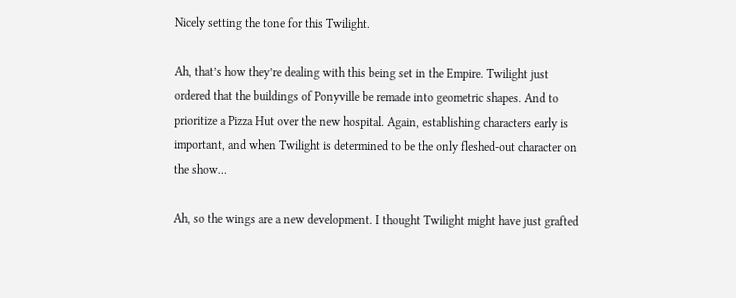Nicely setting the tone for this Twilight.

Ah, that’s how they’re dealing with this being set in the Empire. Twilight just ordered that the buildings of Ponyville be remade into geometric shapes. And to prioritize a Pizza Hut over the new hospital. Again, establishing characters early is important, and when Twilight is determined to be the only fleshed-out character on the show…

Ah, so the wings are a new development. I thought Twilight might have just grafted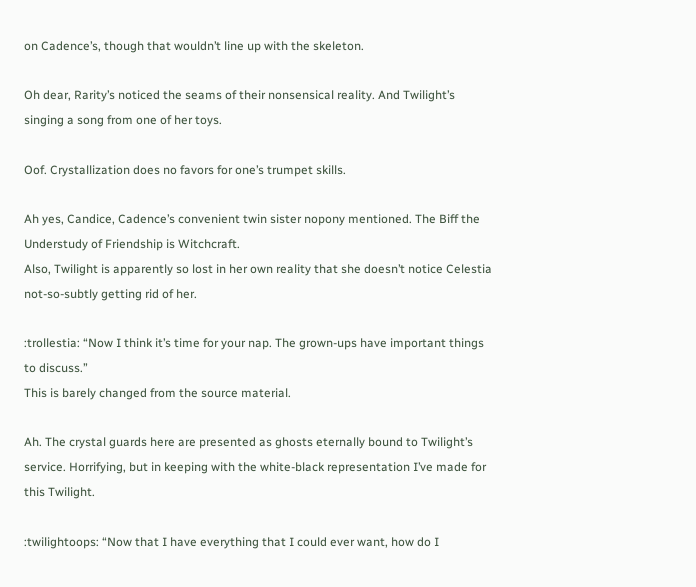on Cadence’s, though that wouldn’t line up with the skeleton.

Oh dear, Rarity’s noticed the seams of their nonsensical reality. And Twilight’s singing a song from one of her toys.

Oof. Crystallization does no favors for one’s trumpet skills.

Ah yes, Candice, Cadence’s convenient twin sister nopony mentioned. The Biff the Understudy of Friendship is Witchcraft.
Also, Twilight is apparently so lost in her own reality that she doesn’t notice Celestia not-so-subtly getting rid of her.

:trollestia: “Now I think it’s time for your nap. The grown-ups have important things to discuss.”
This is barely changed from the source material.

Ah. The crystal guards here are presented as ghosts eternally bound to Twilight’s service. Horrifying, but in keeping with the white-black representation I’ve made for this Twilight.

:twilightoops: “Now that I have everything that I could ever want, how do I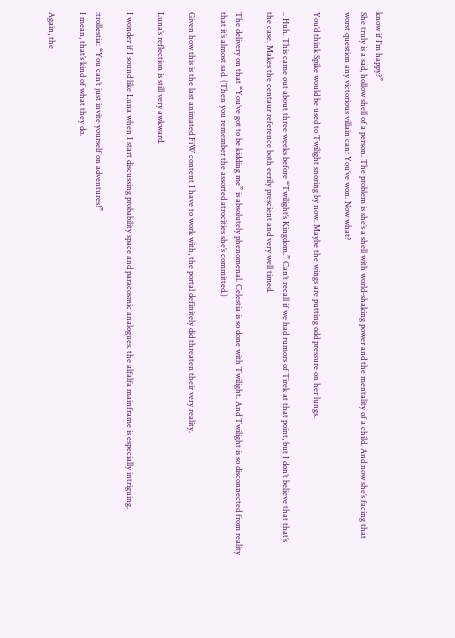know if I’m happy?”
She truly is a sad, hollow shell of a person. The problem is she’s a shell with world-shaking power and the mentality of a child. And now she’s facing that worst question any victorious villain can: You’ve won. Now what?

You’d think Spike would be used to Twilight snoring by now. Maybe the wings are putting odd pressure on her lungs.

.. Huh. This came out about three weeks before “Twilight’s Kingdom.” Can’t recall if we had rumors of Tirek at that point, but I don’t believe that that’s the case. Makes the centaur reference both eerily prescient and very well timed.

The delivery on that “You’ve got to be kidding me” is absolutely phenomenal. Celestia is so done with Twilight. And Twilight is so disconnected from reality that it’s almost sad. (Then you remember the assorted atrocities she’s committed.)

Given how this is the last animated FiW content I have to work with, the portal definitely did threaten their very reality.

Luna’s reflection is still very awkward.

I wonder if I sound like Luna when I start discussing probability space and paracosmic analogues. the alfalfa mainframe is especially intriguing.

:trollestia: “You can’t just invite yourself on adventures!”
I mean, that’s kind of what they do.

Again, the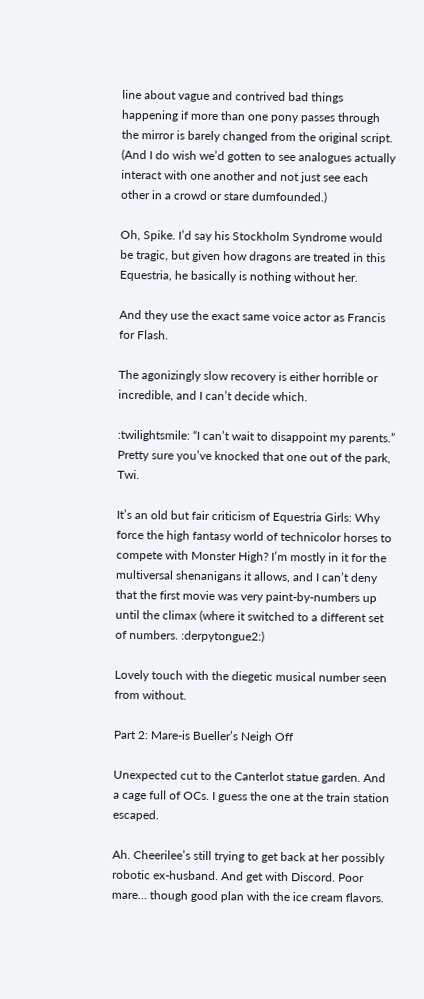line about vague and contrived bad things happening if more than one pony passes through the mirror is barely changed from the original script. (And I do wish we’d gotten to see analogues actually interact with one another and not just see each other in a crowd or stare dumfounded.)

Oh, Spike. I’d say his Stockholm Syndrome would be tragic, but given how dragons are treated in this Equestria, he basically is nothing without her.

And they use the exact same voice actor as Francis for Flash.

The agonizingly slow recovery is either horrible or incredible, and I can’t decide which.

:twilightsmile: “I can’t wait to disappoint my parents.”
Pretty sure you’ve knocked that one out of the park, Twi.

It’s an old but fair criticism of Equestria Girls: Why force the high fantasy world of technicolor horses to compete with Monster High? I’m mostly in it for the multiversal shenanigans it allows, and I can’t deny that the first movie was very paint-by-numbers up until the climax (where it switched to a different set of numbers. :derpytongue2:)

Lovely touch with the diegetic musical number seen from without.

Part 2: Mare-is Bueller’s Neigh Off

Unexpected cut to the Canterlot statue garden. And a cage full of OCs. I guess the one at the train station escaped.

Ah. Cheerilee’s still trying to get back at her possibly robotic ex-husband. And get with Discord. Poor mare… though good plan with the ice cream flavors.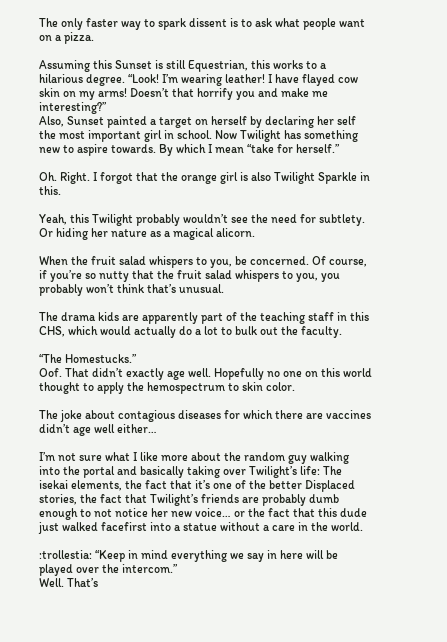The only faster way to spark dissent is to ask what people want on a pizza.

Assuming this Sunset is still Equestrian, this works to a hilarious degree. “Look! I’m wearing leather! I have flayed cow skin on my arms! Doesn’t that horrify you and make me interesting?”
Also, Sunset painted a target on herself by declaring her self the most important girl in school. Now Twilight has something new to aspire towards. By which I mean “take for herself.”

Oh. Right. I forgot that the orange girl is also Twilight Sparkle in this.

Yeah, this Twilight probably wouldn’t see the need for subtlety. Or hiding her nature as a magical alicorn.

When the fruit salad whispers to you, be concerned. Of course, if you’re so nutty that the fruit salad whispers to you, you probably won’t think that’s unusual.

The drama kids are apparently part of the teaching staff in this CHS, which would actually do a lot to bulk out the faculty.

“The Homestucks.”
Oof. That didn’t exactly age well. Hopefully no one on this world thought to apply the hemospectrum to skin color.

The joke about contagious diseases for which there are vaccines didn’t age well either…

I’m not sure what I like more about the random guy walking into the portal and basically taking over Twilight’s life: The isekai elements, the fact that it’s one of the better Displaced stories, the fact that Twilight’s friends are probably dumb enough to not notice her new voice… or the fact that this dude just walked facefirst into a statue without a care in the world.

:trollestia: “Keep in mind everything we say in here will be played over the intercom.”
Well. That’s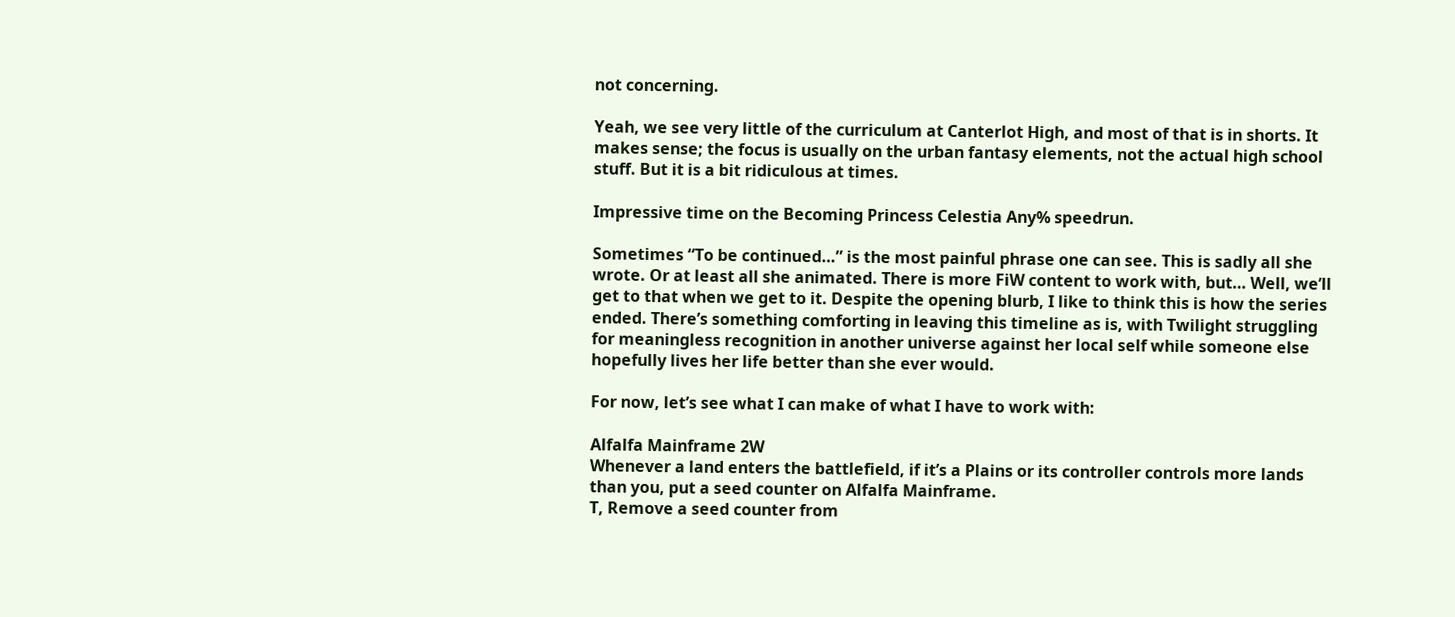not concerning.

Yeah, we see very little of the curriculum at Canterlot High, and most of that is in shorts. It makes sense; the focus is usually on the urban fantasy elements, not the actual high school stuff. But it is a bit ridiculous at times.

Impressive time on the Becoming Princess Celestia Any% speedrun.

Sometimes “To be continued…” is the most painful phrase one can see. This is sadly all she wrote. Or at least all she animated. There is more FiW content to work with, but… Well, we’ll get to that when we get to it. Despite the opening blurb, I like to think this is how the series ended. There’s something comforting in leaving this timeline as is, with Twilight struggling for meaningless recognition in another universe against her local self while someone else hopefully lives her life better than she ever would.

For now, let’s see what I can make of what I have to work with:

Alfalfa Mainframe 2W
Whenever a land enters the battlefield, if it’s a Plains or its controller controls more lands than you, put a seed counter on Alfalfa Mainframe.
T, Remove a seed counter from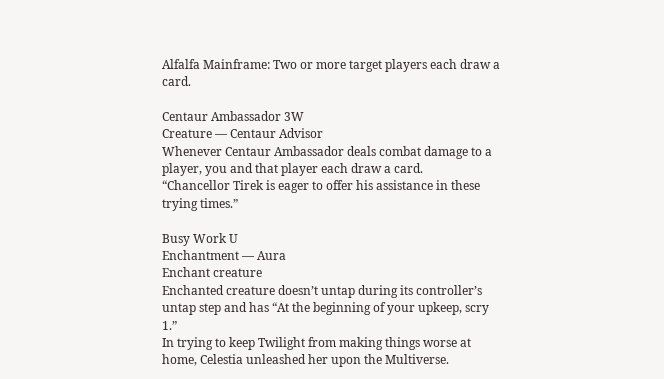Alfalfa Mainframe: Two or more target players each draw a card.

Centaur Ambassador 3W
Creature — Centaur Advisor
Whenever Centaur Ambassador deals combat damage to a player, you and that player each draw a card.
“Chancellor Tirek is eager to offer his assistance in these trying times.”

Busy Work U
Enchantment — Aura
Enchant creature
Enchanted creature doesn’t untap during its controller’s untap step and has “At the beginning of your upkeep, scry 1.”
In trying to keep Twilight from making things worse at home, Celestia unleashed her upon the Multiverse.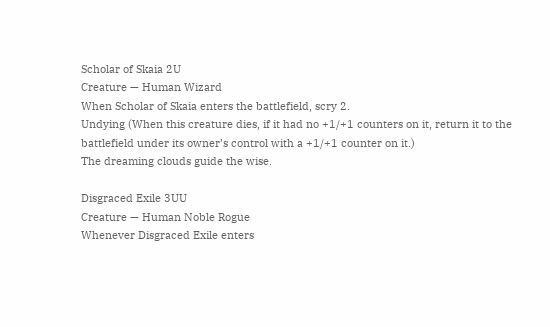Scholar of Skaia 2U
Creature — Human Wizard
When Scholar of Skaia enters the battlefield, scry 2.
Undying (When this creature dies, if it had no +1/+1 counters on it, return it to the battlefield under its owner’s control with a +1/+1 counter on it.)
The dreaming clouds guide the wise.

Disgraced Exile 3UU
Creature — Human Noble Rogue
Whenever Disgraced Exile enters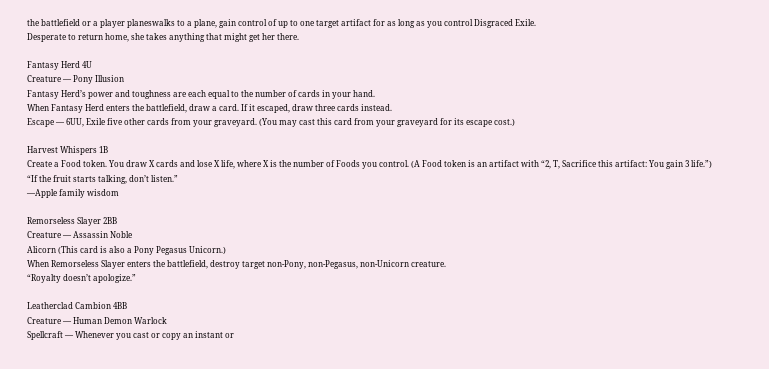the battlefield or a player planeswalks to a plane, gain control of up to one target artifact for as long as you control Disgraced Exile.
Desperate to return home, she takes anything that might get her there.

Fantasy Herd 4U
Creature — Pony Illusion
Fantasy Herd’s power and toughness are each equal to the number of cards in your hand.
When Fantasy Herd enters the battlefield, draw a card. If it escaped, draw three cards instead.
Escape — 6UU, Exile five other cards from your graveyard. (You may cast this card from your graveyard for its escape cost.)

Harvest Whispers 1B
Create a Food token. You draw X cards and lose X life, where X is the number of Foods you control. (A Food token is an artifact with “2, T, Sacrifice this artifact: You gain 3 life.”)
“If the fruit starts talking, don’t listen.”
—Apple family wisdom

Remorseless Slayer 2BB
Creature — Assassin Noble
Alicorn (This card is also a Pony Pegasus Unicorn.)
When Remorseless Slayer enters the battlefield, destroy target non-Pony, non-Pegasus, non-Unicorn creature.
“Royalty doesn’t apologize.”

Leatherclad Cambion 4BB
Creature — Human Demon Warlock
Spellcraft — Whenever you cast or copy an instant or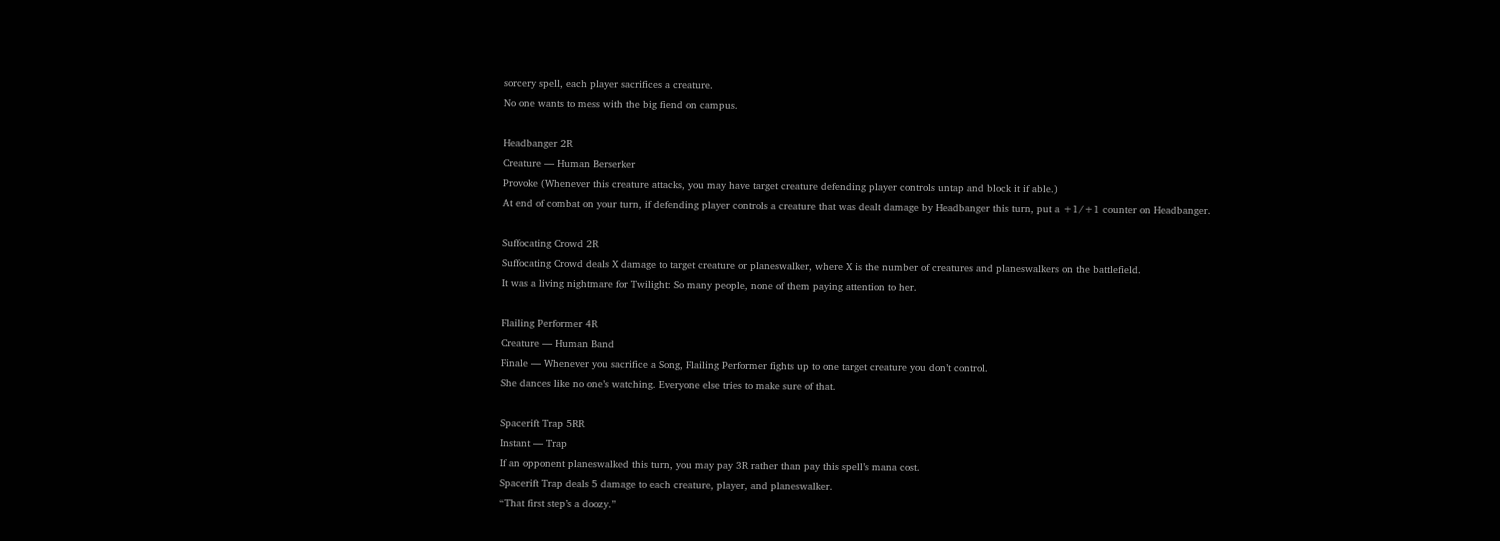sorcery spell, each player sacrifices a creature.
No one wants to mess with the big fiend on campus.

Headbanger 2R
Creature — Human Berserker
Provoke (Whenever this creature attacks, you may have target creature defending player controls untap and block it if able.)
At end of combat on your turn, if defending player controls a creature that was dealt damage by Headbanger this turn, put a +1/+1 counter on Headbanger.

Suffocating Crowd 2R
Suffocating Crowd deals X damage to target creature or planeswalker, where X is the number of creatures and planeswalkers on the battlefield.
It was a living nightmare for Twilight: So many people, none of them paying attention to her.

Flailing Performer 4R
Creature — Human Band
Finale — Whenever you sacrifice a Song, Flailing Performer fights up to one target creature you don’t control.
She dances like no one’s watching. Everyone else tries to make sure of that.

Spacerift Trap 5RR
Instant — Trap
If an opponent planeswalked this turn, you may pay 3R rather than pay this spell’s mana cost.
Spacerift Trap deals 5 damage to each creature, player, and planeswalker.
“That first step’s a doozy.”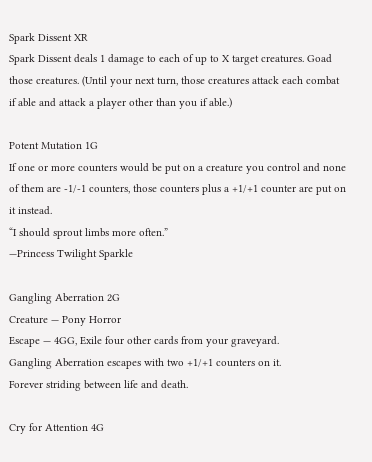Spark Dissent XR
Spark Dissent deals 1 damage to each of up to X target creatures. Goad those creatures. (Until your next turn, those creatures attack each combat if able and attack a player other than you if able.)

Potent Mutation 1G
If one or more counters would be put on a creature you control and none of them are -1/-1 counters, those counters plus a +1/+1 counter are put on it instead.
“I should sprout limbs more often.”
—Princess Twilight Sparkle

Gangling Aberration 2G
Creature — Pony Horror
Escape — 4GG, Exile four other cards from your graveyard.
Gangling Aberration escapes with two +1/+1 counters on it.
Forever striding between life and death.

Cry for Attention 4G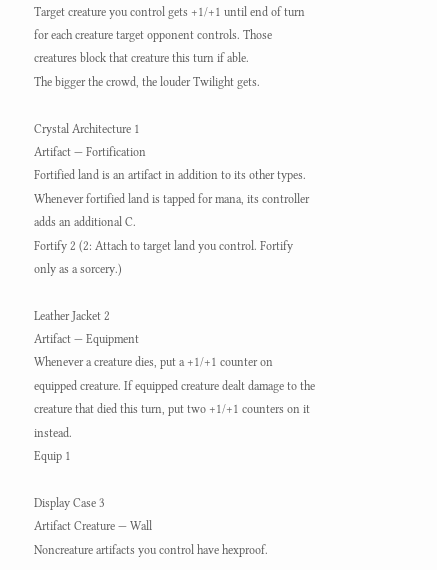Target creature you control gets +1/+1 until end of turn for each creature target opponent controls. Those creatures block that creature this turn if able.
The bigger the crowd, the louder Twilight gets.

Crystal Architecture 1
Artifact — Fortification
Fortified land is an artifact in addition to its other types.
Whenever fortified land is tapped for mana, its controller adds an additional C.
Fortify 2 (2: Attach to target land you control. Fortify only as a sorcery.)

Leather Jacket 2
Artifact — Equipment
Whenever a creature dies, put a +1/+1 counter on equipped creature. If equipped creature dealt damage to the creature that died this turn, put two +1/+1 counters on it instead.
Equip 1

Display Case 3
Artifact Creature — Wall
Noncreature artifacts you control have hexproof.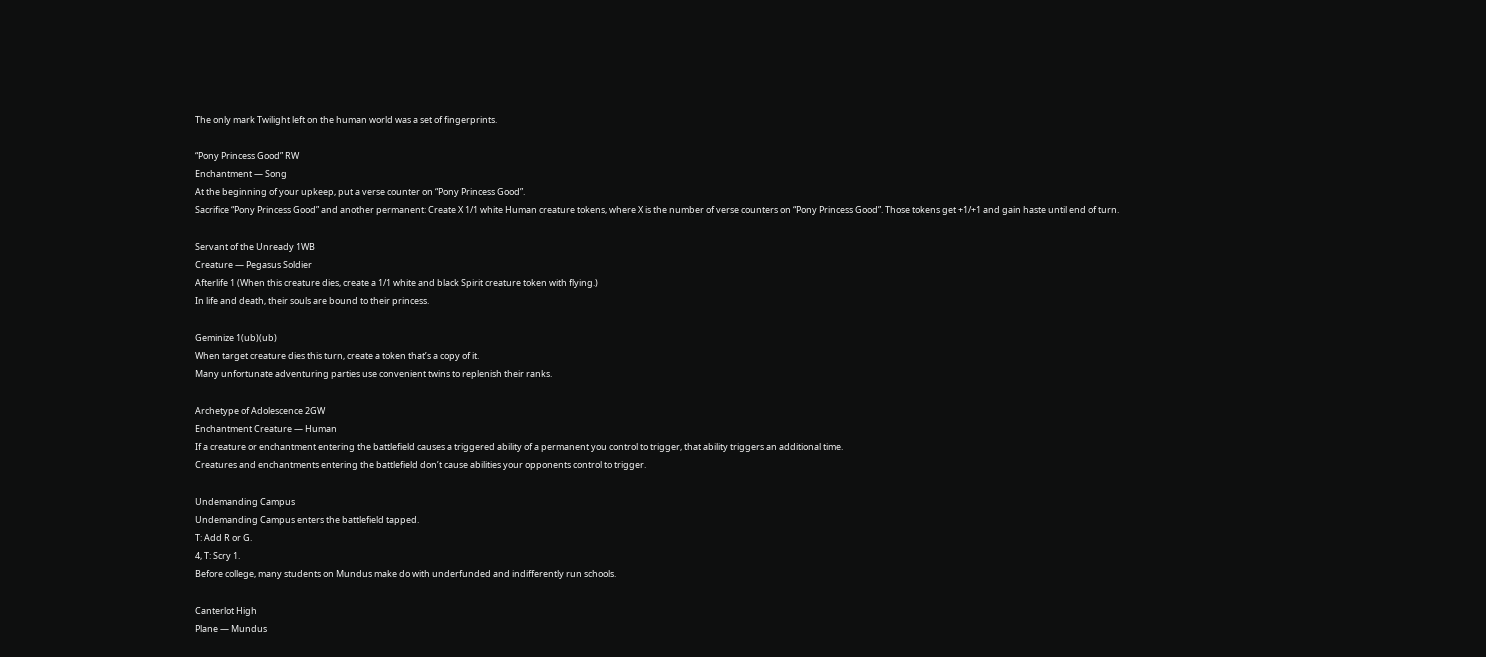The only mark Twilight left on the human world was a set of fingerprints.

“Pony Princess Good” RW
Enchantment — Song
At the beginning of your upkeep, put a verse counter on “Pony Princess Good”.
Sacrifice “Pony Princess Good” and another permanent: Create X 1/1 white Human creature tokens, where X is the number of verse counters on “Pony Princess Good”. Those tokens get +1/+1 and gain haste until end of turn.

Servant of the Unready 1WB
Creature — Pegasus Soldier
Afterlife 1 (When this creature dies, create a 1/1 white and black Spirit creature token with flying.)
In life and death, their souls are bound to their princess.

Geminize 1(ub)(ub)
When target creature dies this turn, create a token that’s a copy of it.
Many unfortunate adventuring parties use convenient twins to replenish their ranks.

Archetype of Adolescence 2GW
Enchantment Creature — Human
If a creature or enchantment entering the battlefield causes a triggered ability of a permanent you control to trigger, that ability triggers an additional time.
Creatures and enchantments entering the battlefield don’t cause abilities your opponents control to trigger.

Undemanding Campus
Undemanding Campus enters the battlefield tapped.
T: Add R or G.
4, T: Scry 1.
Before college, many students on Mundus make do with underfunded and indifferently run schools.

Canterlot High
Plane — Mundus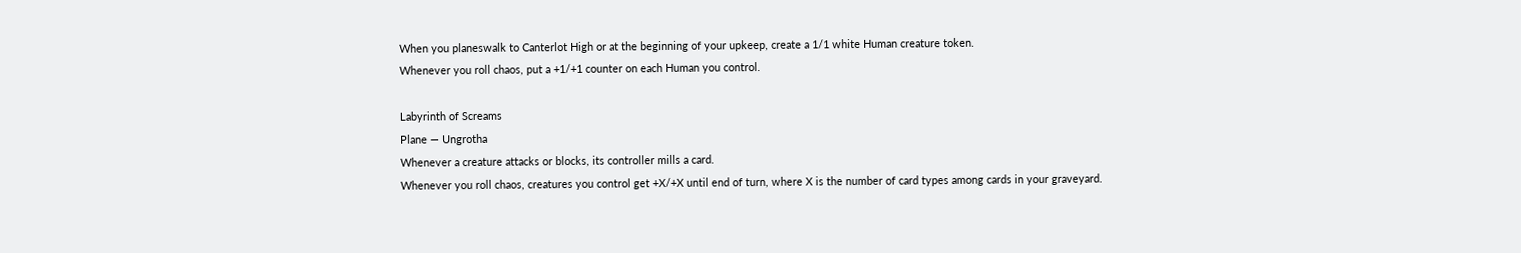When you planeswalk to Canterlot High or at the beginning of your upkeep, create a 1/1 white Human creature token.
Whenever you roll chaos, put a +1/+1 counter on each Human you control.

Labyrinth of Screams
Plane — Ungrotha
Whenever a creature attacks or blocks, its controller mills a card.
Whenever you roll chaos, creatures you control get +X/+X until end of turn, where X is the number of card types among cards in your graveyard.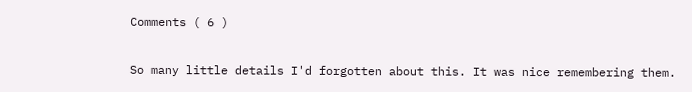Comments ( 6 )

So many little details I'd forgotten about this. It was nice remembering them.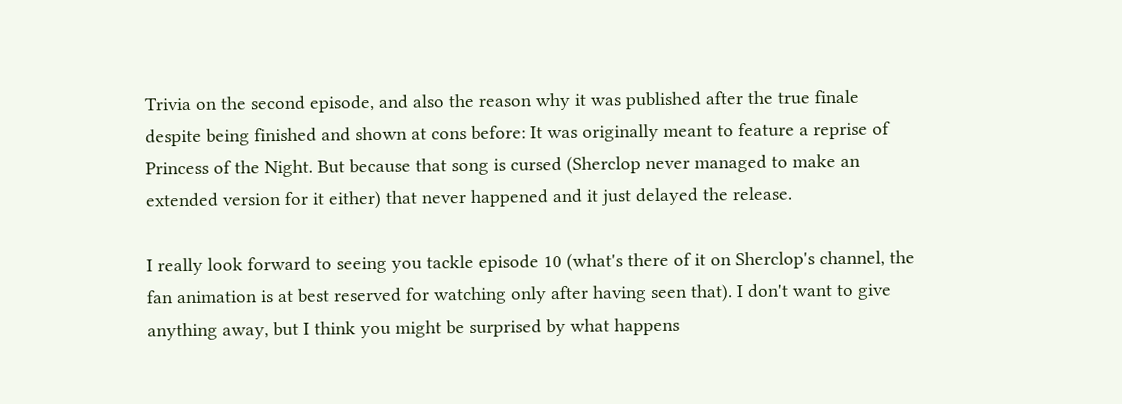Trivia on the second episode, and also the reason why it was published after the true finale despite being finished and shown at cons before: It was originally meant to feature a reprise of Princess of the Night. But because that song is cursed (Sherclop never managed to make an extended version for it either) that never happened and it just delayed the release.

I really look forward to seeing you tackle episode 10 (what's there of it on Sherclop's channel, the fan animation is at best reserved for watching only after having seen that). I don't want to give anything away, but I think you might be surprised by what happens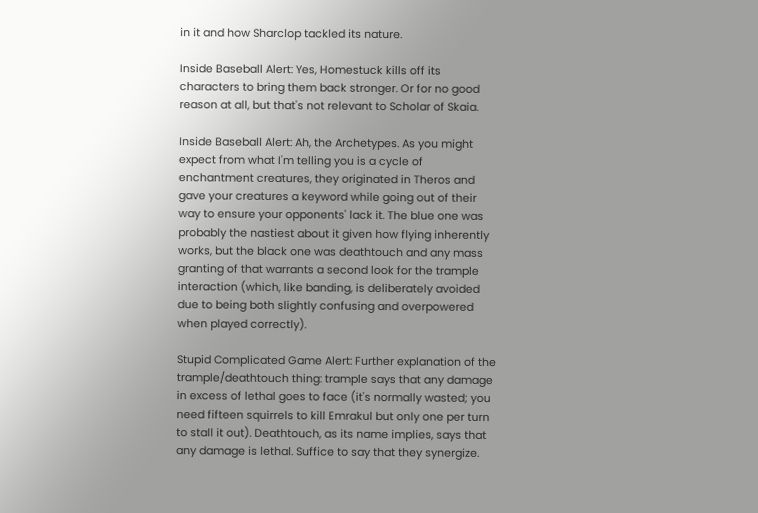in it and how Sharclop tackled its nature.

Inside Baseball Alert: Yes, Homestuck kills off its characters to bring them back stronger. Or for no good reason at all, but that's not relevant to Scholar of Skaia.

Inside Baseball Alert: Ah, the Archetypes. As you might expect from what I'm telling you is a cycle of enchantment creatures, they originated in Theros and gave your creatures a keyword while going out of their way to ensure your opponents' lack it. The blue one was probably the nastiest about it given how flying inherently works, but the black one was deathtouch and any mass granting of that warrants a second look for the trample interaction (which, like banding, is deliberately avoided due to being both slightly confusing and overpowered when played correctly).

Stupid Complicated Game Alert: Further explanation of the trample/deathtouch thing: trample says that any damage in excess of lethal goes to face (it's normally wasted; you need fifteen squirrels to kill Emrakul but only one per turn to stall it out). Deathtouch, as its name implies, says that any damage is lethal. Suffice to say that they synergize.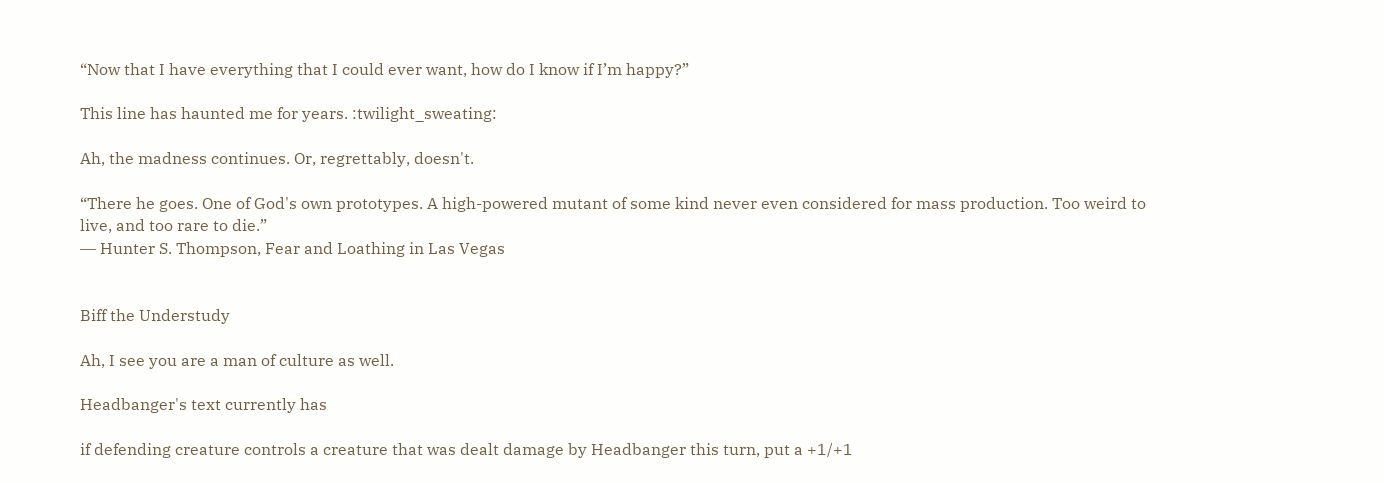“Now that I have everything that I could ever want, how do I know if I’m happy?”

This line has haunted me for years. :twilight_sweating:

Ah, the madness continues. Or, regrettably, doesn't.

“There he goes. One of God's own prototypes. A high-powered mutant of some kind never even considered for mass production. Too weird to live, and too rare to die.”
― Hunter S. Thompson, Fear and Loathing in Las Vegas


Biff the Understudy

Ah, I see you are a man of culture as well.

Headbanger's text currently has

if defending creature controls a creature that was dealt damage by Headbanger this turn, put a +1/+1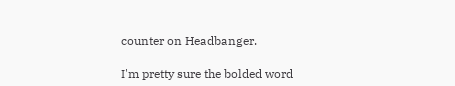counter on Headbanger.

I'm pretty sure the bolded word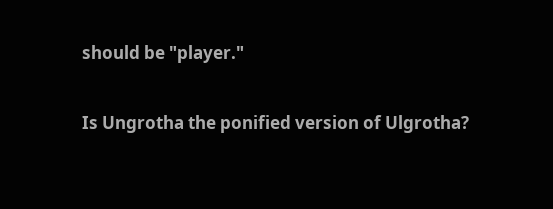should be "player."

Is Ungrotha the ponified version of Ulgrotha?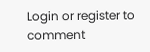Login or register to comment